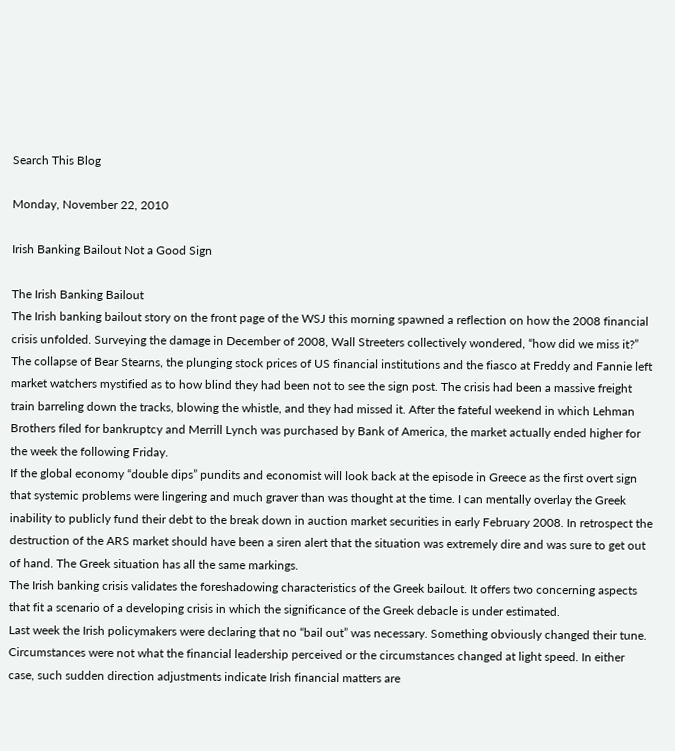Search This Blog

Monday, November 22, 2010

Irish Banking Bailout Not a Good Sign

The Irish Banking Bailout
The Irish banking bailout story on the front page of the WSJ this morning spawned a reflection on how the 2008 financial crisis unfolded. Surveying the damage in December of 2008, Wall Streeters collectively wondered, “how did we miss it?” The collapse of Bear Stearns, the plunging stock prices of US financial institutions and the fiasco at Freddy and Fannie left market watchers mystified as to how blind they had been not to see the sign post. The crisis had been a massive freight train barreling down the tracks, blowing the whistle, and they had missed it. After the fateful weekend in which Lehman Brothers filed for bankruptcy and Merrill Lynch was purchased by Bank of America, the market actually ended higher for the week the following Friday.
If the global economy “double dips” pundits and economist will look back at the episode in Greece as the first overt sign that systemic problems were lingering and much graver than was thought at the time. I can mentally overlay the Greek inability to publicly fund their debt to the break down in auction market securities in early February 2008. In retrospect the destruction of the ARS market should have been a siren alert that the situation was extremely dire and was sure to get out of hand. The Greek situation has all the same markings.
The Irish banking crisis validates the foreshadowing characteristics of the Greek bailout. It offers two concerning aspects that fit a scenario of a developing crisis in which the significance of the Greek debacle is under estimated.
Last week the Irish policymakers were declaring that no “bail out” was necessary. Something obviously changed their tune. Circumstances were not what the financial leadership perceived or the circumstances changed at light speed. In either case, such sudden direction adjustments indicate Irish financial matters are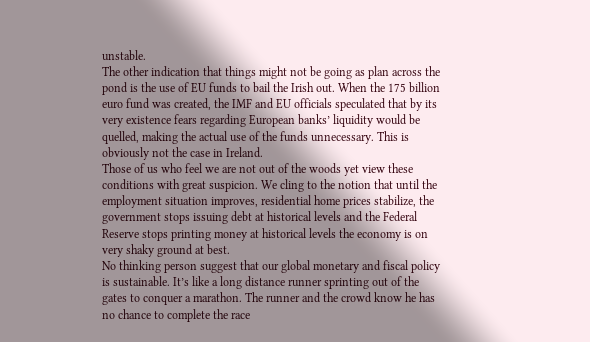unstable.
The other indication that things might not be going as plan across the pond is the use of EU funds to bail the Irish out. When the 175 billion euro fund was created, the IMF and EU officials speculated that by its very existence fears regarding European banks’ liquidity would be quelled, making the actual use of the funds unnecessary. This is obviously not the case in Ireland.
Those of us who feel we are not out of the woods yet view these conditions with great suspicion. We cling to the notion that until the employment situation improves, residential home prices stabilize, the government stops issuing debt at historical levels and the Federal Reserve stops printing money at historical levels the economy is on very shaky ground at best.
No thinking person suggest that our global monetary and fiscal policy is sustainable. It’s like a long distance runner sprinting out of the gates to conquer a marathon. The runner and the crowd know he has no chance to complete the race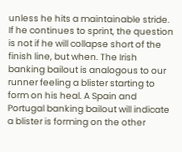unless he hits a maintainable stride. If he continues to sprint, the question is not if he will collapse short of the finish line, but when. The Irish banking bailout is analogous to our runner feeling a blister starting to form on his heal. A Spain and Portugal banking bailout will indicate a blister is forming on the other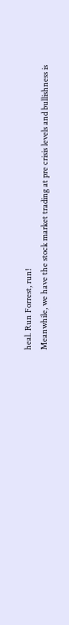heal. Run Forrest, run!
Meanwhile, we have the stock market trading at pre crisis levels and bullishness is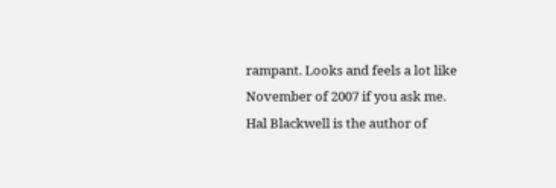rampant. Looks and feels a lot like November of 2007 if you ask me.
Hal Blackwell is the author of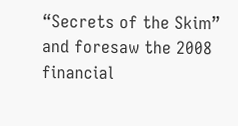“Secrets of the Skim” and foresaw the 2008 financial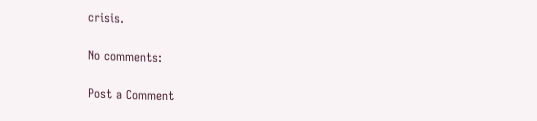crisis.

No comments:

Post a Comment